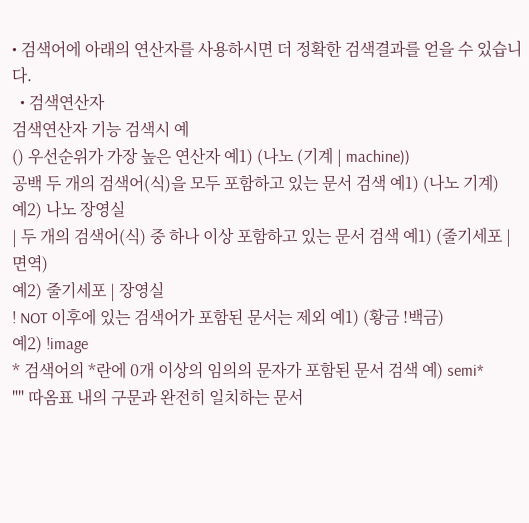• 검색어에 아래의 연산자를 사용하시면 더 정확한 검색결과를 얻을 수 있습니다.
  • 검색연산자
검색연산자 기능 검색시 예
() 우선순위가 가장 높은 연산자 예1) (나노 (기계 | machine))
공백 두 개의 검색어(식)을 모두 포함하고 있는 문서 검색 예1) (나노 기계)
예2) 나노 장영실
| 두 개의 검색어(식) 중 하나 이상 포함하고 있는 문서 검색 예1) (줄기세포 | 면역)
예2) 줄기세포 | 장영실
! NOT 이후에 있는 검색어가 포함된 문서는 제외 예1) (황금 !백금)
예2) !image
* 검색어의 *란에 0개 이상의 임의의 문자가 포함된 문서 검색 예) semi*
"" 따옴표 내의 구문과 완전히 일치하는 문서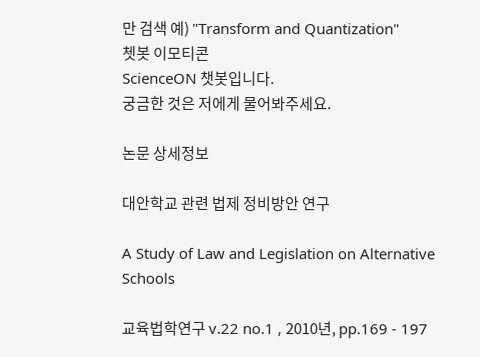만 검색 예) "Transform and Quantization"
쳇봇 이모티콘
ScienceON 챗봇입니다.
궁금한 것은 저에게 물어봐주세요.

논문 상세정보

대안학교 관련 법제 정비방안 연구

A Study of Law and Legislation on Alternative Schools

교육법학연구 v.22 no.1 , 2010년, pp.169 - 197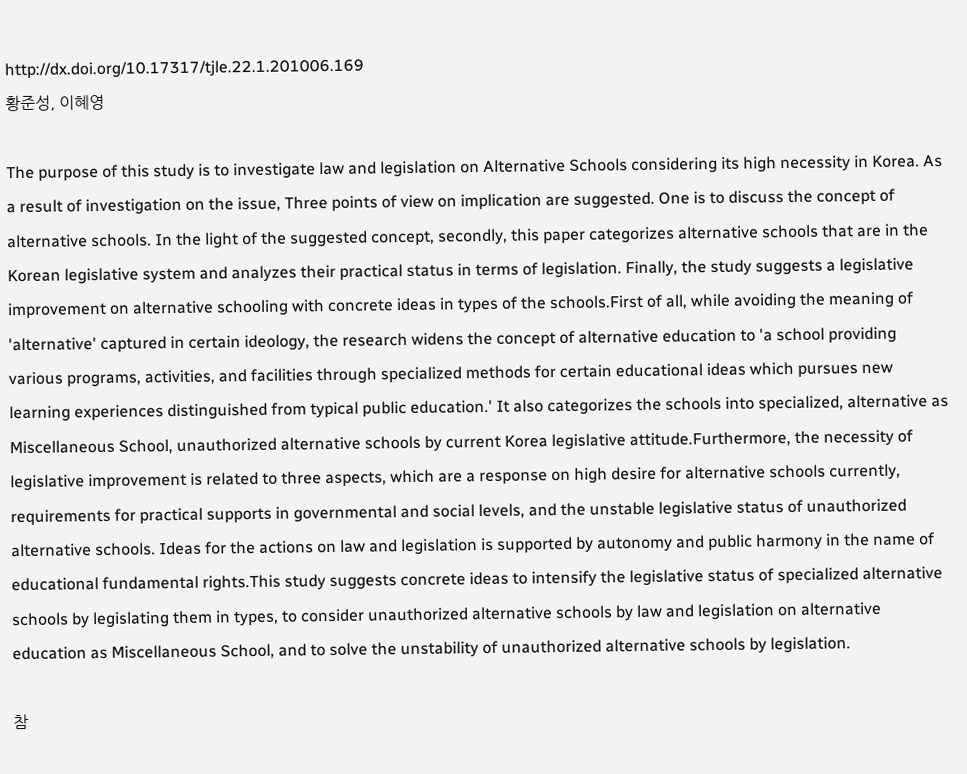http://dx.doi.org/10.17317/tjle.22.1.201006.169
황준성, 이혜영

The purpose of this study is to investigate law and legislation on Alternative Schools considering its high necessity in Korea. As a result of investigation on the issue, Three points of view on implication are suggested. One is to discuss the concept of alternative schools. In the light of the suggested concept, secondly, this paper categorizes alternative schools that are in the Korean legislative system and analyzes their practical status in terms of legislation. Finally, the study suggests a legislative improvement on alternative schooling with concrete ideas in types of the schools.First of all, while avoiding the meaning of 'alternative' captured in certain ideology, the research widens the concept of alternative education to 'a school providing various programs, activities, and facilities through specialized methods for certain educational ideas which pursues new learning experiences distinguished from typical public education.' It also categorizes the schools into specialized, alternative as Miscellaneous School, unauthorized alternative schools by current Korea legislative attitude.Furthermore, the necessity of legislative improvement is related to three aspects, which are a response on high desire for alternative schools currently, requirements for practical supports in governmental and social levels, and the unstable legislative status of unauthorized alternative schools. Ideas for the actions on law and legislation is supported by autonomy and public harmony in the name of educational fundamental rights.This study suggests concrete ideas to intensify the legislative status of specialized alternative schools by legislating them in types, to consider unauthorized alternative schools by law and legislation on alternative education as Miscellaneous School, and to solve the unstability of unauthorized alternative schools by legislation.

참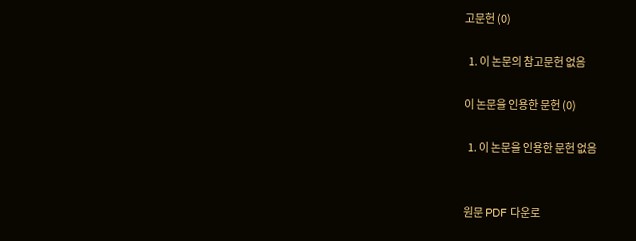고문헌 (0)

  1. 이 논문의 참고문헌 없음

이 논문을 인용한 문헌 (0)

  1. 이 논문을 인용한 문헌 없음


원문 PDF 다운로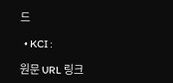드

  • KCI :

원문 URL 링크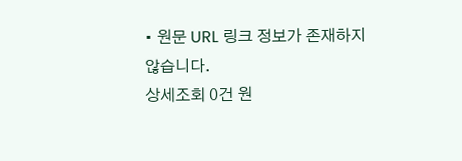• 원문 URL 링크 정보가 존재하지 않습니다.
상세조회 0건 원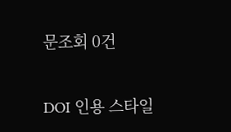문조회 0건

DOI 인용 스타일